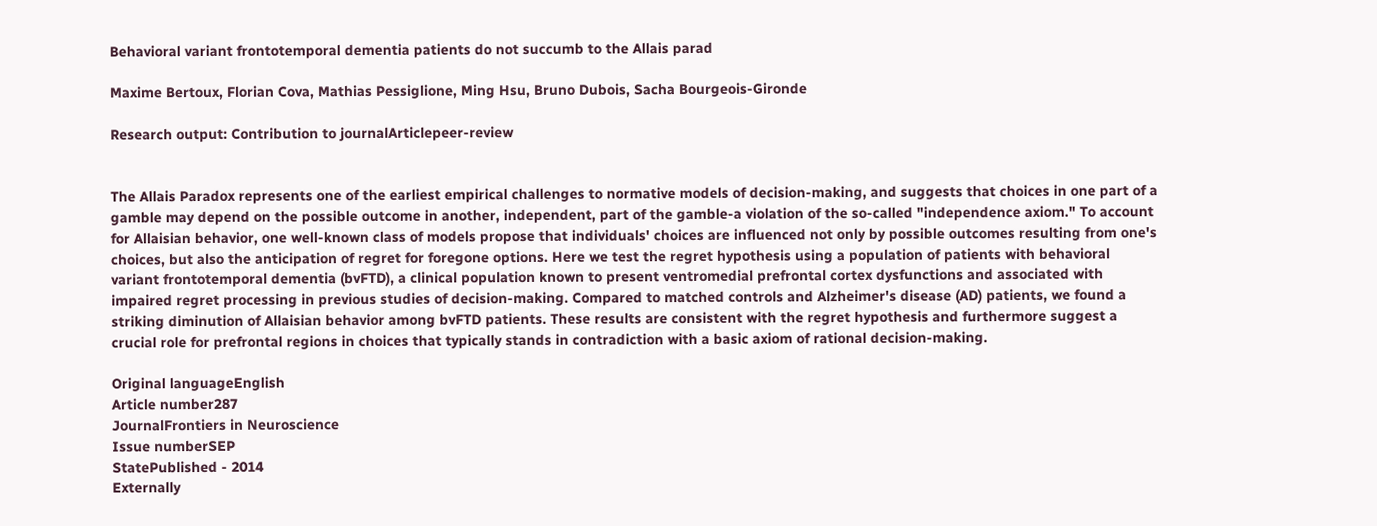Behavioral variant frontotemporal dementia patients do not succumb to the Allais parad

Maxime Bertoux, Florian Cova, Mathias Pessiglione, Ming Hsu, Bruno Dubois, Sacha Bourgeois-Gironde

Research output: Contribution to journalArticlepeer-review


The Allais Paradox represents one of the earliest empirical challenges to normative models of decision-making, and suggests that choices in one part of a gamble may depend on the possible outcome in another, independent, part of the gamble-a violation of the so-called "independence axiom." To account for Allaisian behavior, one well-known class of models propose that individuals' choices are influenced not only by possible outcomes resulting from one's choices, but also the anticipation of regret for foregone options. Here we test the regret hypothesis using a population of patients with behavioral variant frontotemporal dementia (bvFTD), a clinical population known to present ventromedial prefrontal cortex dysfunctions and associated with impaired regret processing in previous studies of decision-making. Compared to matched controls and Alzheimer's disease (AD) patients, we found a striking diminution of Allaisian behavior among bvFTD patients. These results are consistent with the regret hypothesis and furthermore suggest a crucial role for prefrontal regions in choices that typically stands in contradiction with a basic axiom of rational decision-making.

Original languageEnglish
Article number287
JournalFrontiers in Neuroscience
Issue numberSEP
StatePublished - 2014
Externally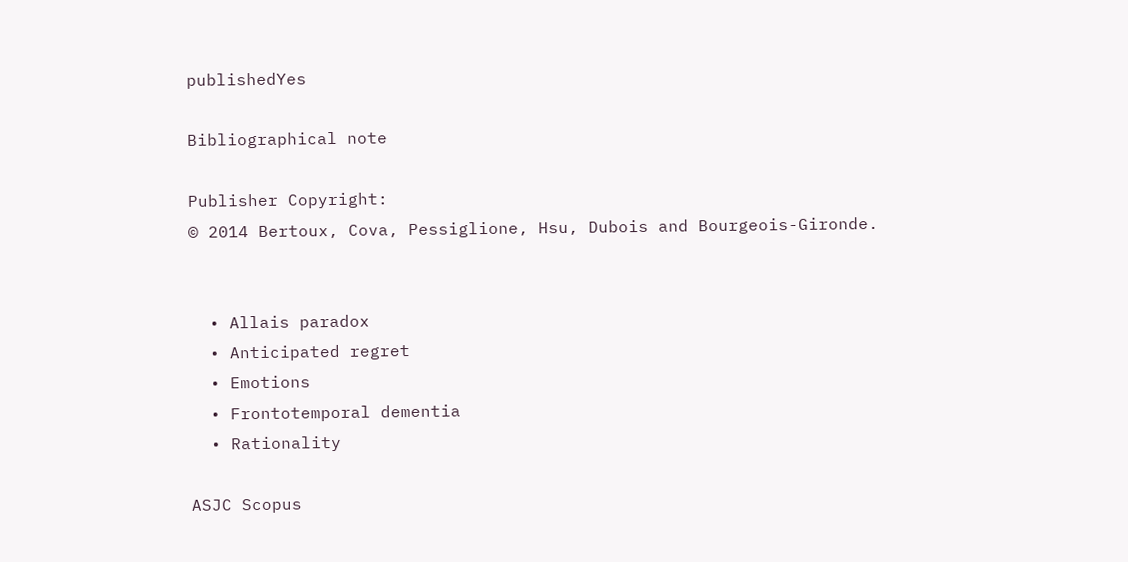publishedYes

Bibliographical note

Publisher Copyright:
© 2014 Bertoux, Cova, Pessiglione, Hsu, Dubois and Bourgeois-Gironde.


  • Allais paradox
  • Anticipated regret
  • Emotions
  • Frontotemporal dementia
  • Rationality

ASJC Scopus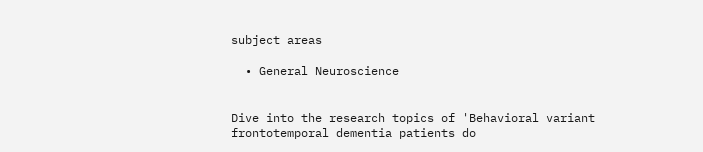subject areas

  • General Neuroscience


Dive into the research topics of 'Behavioral variant frontotemporal dementia patients do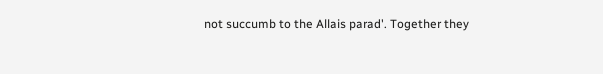not succumb to the Allais parad'. Together they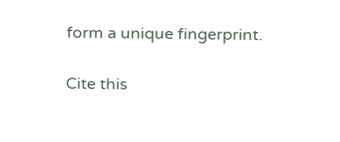form a unique fingerprint.

Cite this